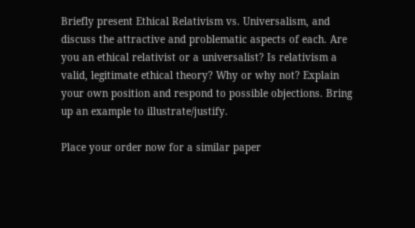Briefly present Ethical Relativism vs. Universalism, and discuss the attractive and problematic aspects of each. Are you an ethical relativist or a universalist? Is relativism a valid, legitimate ethical theory? Why or why not? Explain your own position and respond to possible objections. Bring up an example to illustrate/justify.

Place your order now for a similar paper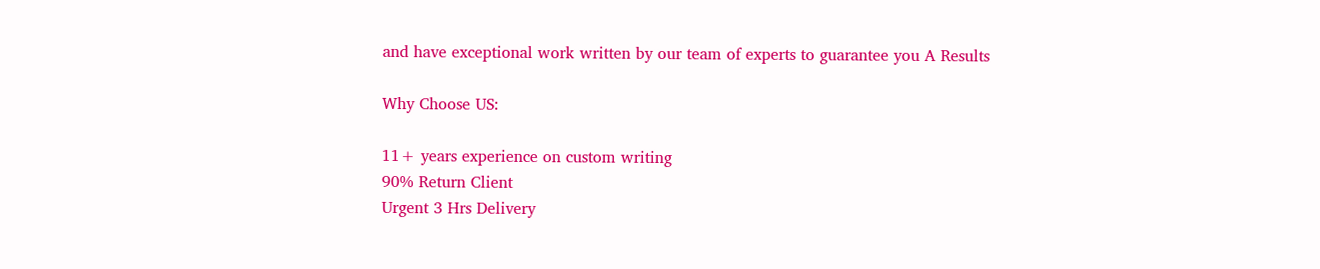and have exceptional work written by our team of experts to guarantee you A Results

Why Choose US:

11+ years experience on custom writing
90% Return Client
Urgent 3 Hrs Delivery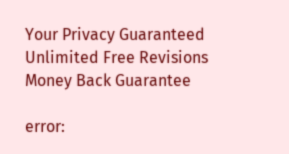Your Privacy Guaranteed
Unlimited Free Revisions
Money Back Guarantee

error: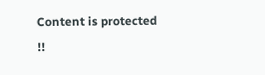Content is protected !!